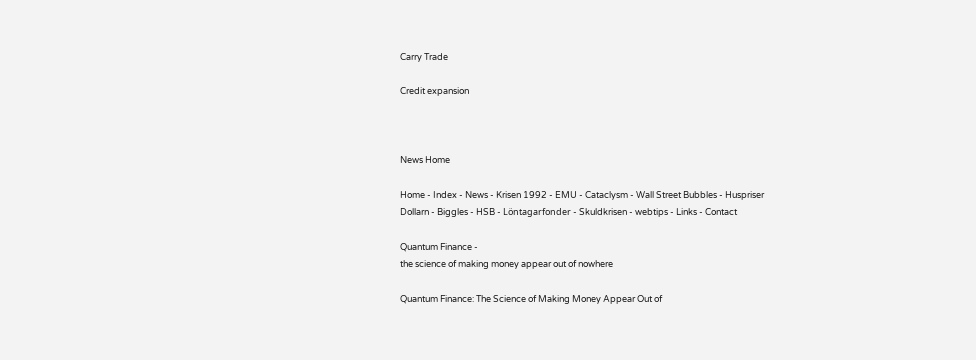Carry Trade

Credit expansion



News Home

Home - Index - News - Krisen 1992 - EMU - Cataclysm - Wall Street Bubbles - Huspriser
Dollarn - Biggles - HSB - Löntagarfonder - Skuldkrisen - webtips - Links - Contact

Quantum Finance -
the science of making money appear out of nowhere

Quantum Finance: The Science of Making Money Appear Out of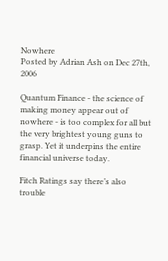Nowhere
Posted by Adrian Ash on Dec 27th, 2006

Quantum Finance - the science of making money appear out of nowhere - is too complex for all but the very brightest young guns to grasp. Yet it underpins the entire financial universe today.

Fitch Ratings say there’s also trouble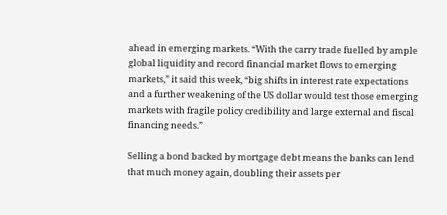ahead in emerging markets. “With the carry trade fuelled by ample global liquidity and record financial market flows to emerging markets,” it said this week, “big shifts in interest rate expectations and a further weakening of the US dollar would test those emerging markets with fragile policy credibility and large external and fiscal financing needs.”

Selling a bond backed by mortgage debt means the banks can lend that much money again, doubling their assets per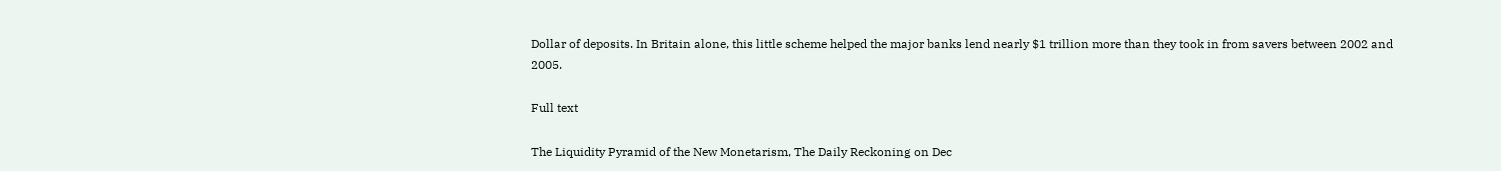Dollar of deposits. In Britain alone, this little scheme helped the major banks lend nearly $1 trillion more than they took in from savers between 2002 and 2005.

Full text

The Liquidity Pyramid of the New Monetarism, The Daily Reckoning on Dec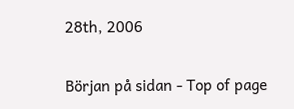28th, 2006

Början på sidan - Top of page